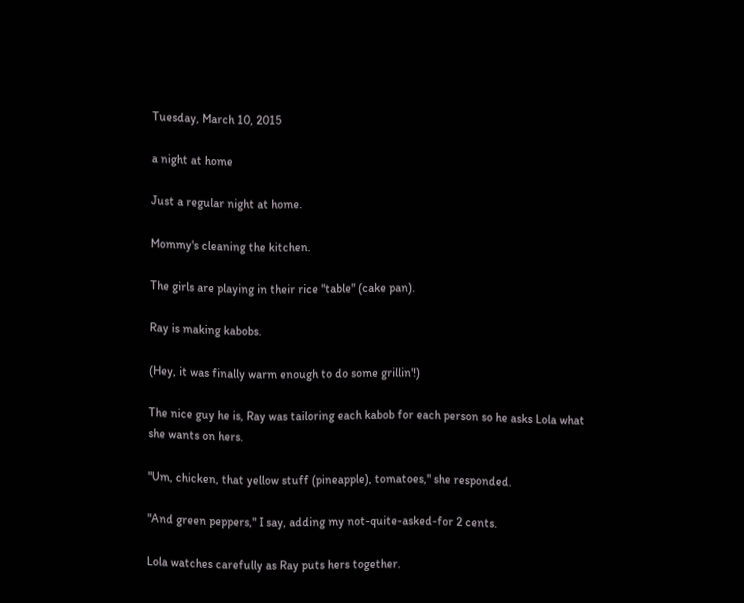Tuesday, March 10, 2015

a night at home

Just a regular night at home.

Mommy's cleaning the kitchen.

The girls are playing in their rice "table" (cake pan).

Ray is making kabobs.

(Hey, it was finally warm enough to do some grillin'!)

The nice guy he is, Ray was tailoring each kabob for each person so he asks Lola what she wants on hers.

"Um, chicken, that yellow stuff (pineapple), tomatoes," she responded.

"And green peppers," I say, adding my not-quite-asked-for 2 cents.

Lola watches carefully as Ray puts hers together.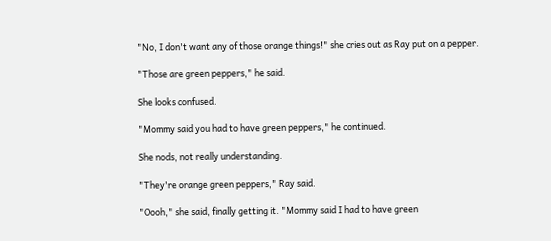"No, I don't want any of those orange things!" she cries out as Ray put on a pepper.

"Those are green peppers," he said.

She looks confused.

"Mommy said you had to have green peppers," he continued.

She nods, not really understanding.

"They're orange green peppers," Ray said.

"Oooh," she said, finally getting it. "Mommy said I had to have green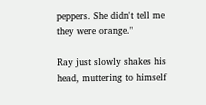peppers. She didn't tell me they were orange."

Ray just slowly shakes his head, muttering to himself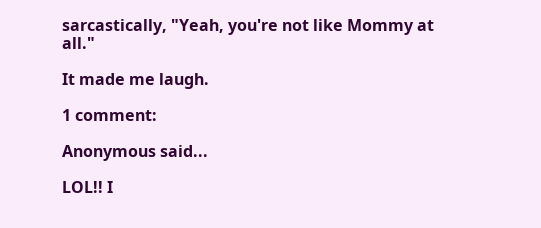sarcastically, "Yeah, you're not like Mommy at all."

It made me laugh.

1 comment:

Anonymous said...

LOL!! I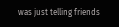was just telling friends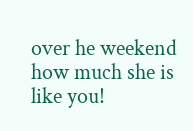over he weekend how much she is like you!